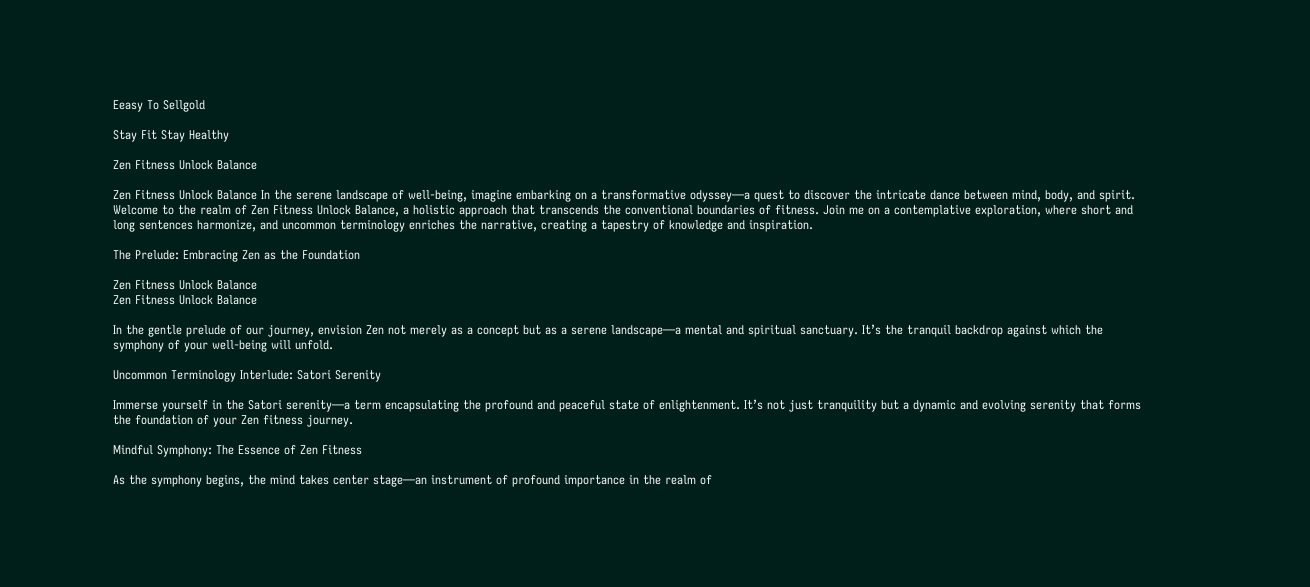Eeasy To Sellgold

Stay Fit Stay Healthy

Zen Fitness Unlock Balance

Zen Fitness Unlock Balance In the serene landscape of well-being, imagine embarking on a transformative odyssey—a quest to discover the intricate dance between mind, body, and spirit. Welcome to the realm of Zen Fitness Unlock Balance, a holistic approach that transcends the conventional boundaries of fitness. Join me on a contemplative exploration, where short and long sentences harmonize, and uncommon terminology enriches the narrative, creating a tapestry of knowledge and inspiration.

The Prelude: Embracing Zen as the Foundation

Zen Fitness Unlock Balance
Zen Fitness Unlock Balance

In the gentle prelude of our journey, envision Zen not merely as a concept but as a serene landscape—a mental and spiritual sanctuary. It’s the tranquil backdrop against which the symphony of your well-being will unfold.

Uncommon Terminology Interlude: Satori Serenity

Immerse yourself in the Satori serenity—a term encapsulating the profound and peaceful state of enlightenment. It’s not just tranquility but a dynamic and evolving serenity that forms the foundation of your Zen fitness journey.

Mindful Symphony: The Essence of Zen Fitness

As the symphony begins, the mind takes center stage—an instrument of profound importance in the realm of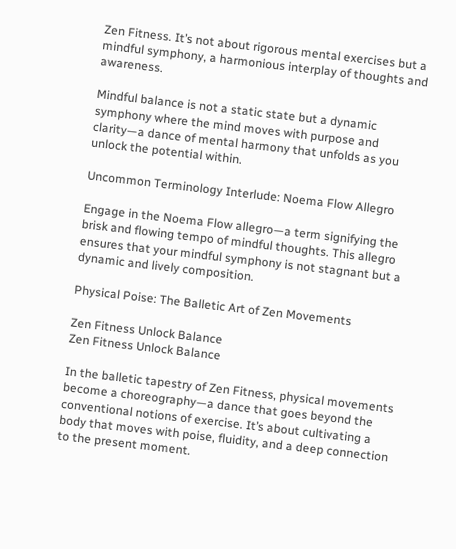Zen Fitness. It’s not about rigorous mental exercises but a mindful symphony, a harmonious interplay of thoughts and awareness.

Mindful balance is not a static state but a dynamic symphony where the mind moves with purpose and clarity—a dance of mental harmony that unfolds as you unlock the potential within.

Uncommon Terminology Interlude: Noema Flow Allegro

Engage in the Noema Flow allegro—a term signifying the brisk and flowing tempo of mindful thoughts. This allegro ensures that your mindful symphony is not stagnant but a dynamic and lively composition.

Physical Poise: The Balletic Art of Zen Movements

Zen Fitness Unlock Balance
Zen Fitness Unlock Balance

In the balletic tapestry of Zen Fitness, physical movements become a choreography—a dance that goes beyond the conventional notions of exercise. It’s about cultivating a body that moves with poise, fluidity, and a deep connection to the present moment.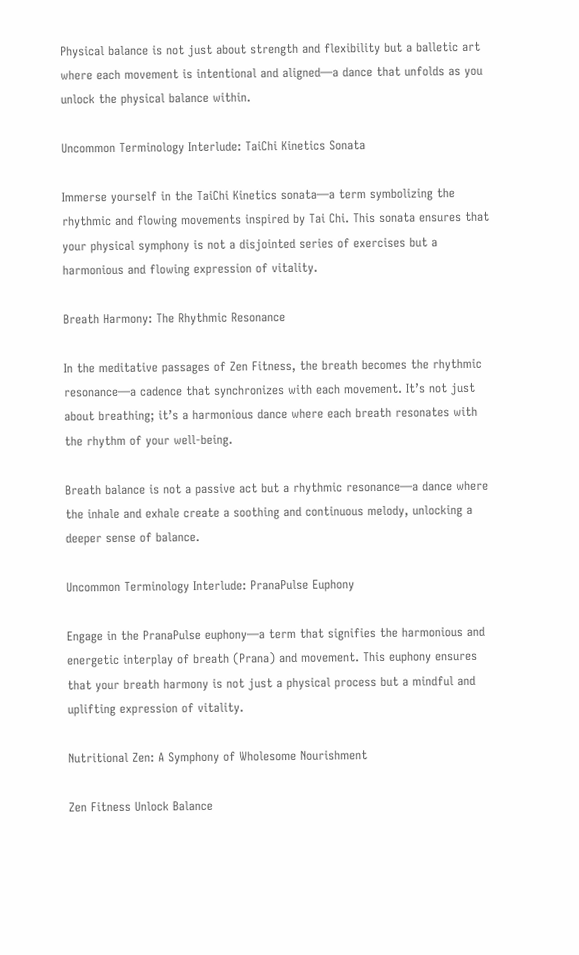Physical balance is not just about strength and flexibility but a balletic art where each movement is intentional and aligned—a dance that unfolds as you unlock the physical balance within.

Uncommon Terminology Interlude: TaiChi Kinetics Sonata

Immerse yourself in the TaiChi Kinetics sonata—a term symbolizing the rhythmic and flowing movements inspired by Tai Chi. This sonata ensures that your physical symphony is not a disjointed series of exercises but a harmonious and flowing expression of vitality.

Breath Harmony: The Rhythmic Resonance

In the meditative passages of Zen Fitness, the breath becomes the rhythmic resonance—a cadence that synchronizes with each movement. It’s not just about breathing; it’s a harmonious dance where each breath resonates with the rhythm of your well-being.

Breath balance is not a passive act but a rhythmic resonance—a dance where the inhale and exhale create a soothing and continuous melody, unlocking a deeper sense of balance.

Uncommon Terminology Interlude: PranaPulse Euphony

Engage in the PranaPulse euphony—a term that signifies the harmonious and energetic interplay of breath (Prana) and movement. This euphony ensures that your breath harmony is not just a physical process but a mindful and uplifting expression of vitality.

Nutritional Zen: A Symphony of Wholesome Nourishment

Zen Fitness Unlock Balance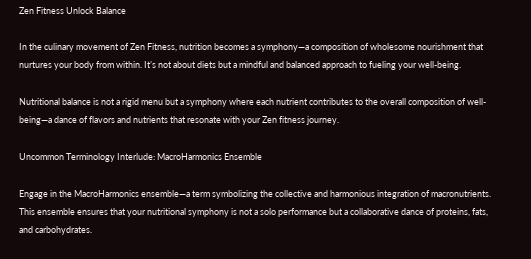Zen Fitness Unlock Balance

In the culinary movement of Zen Fitness, nutrition becomes a symphony—a composition of wholesome nourishment that nurtures your body from within. It’s not about diets but a mindful and balanced approach to fueling your well-being.

Nutritional balance is not a rigid menu but a symphony where each nutrient contributes to the overall composition of well-being—a dance of flavors and nutrients that resonate with your Zen fitness journey.

Uncommon Terminology Interlude: MacroHarmonics Ensemble

Engage in the MacroHarmonics ensemble—a term symbolizing the collective and harmonious integration of macronutrients. This ensemble ensures that your nutritional symphony is not a solo performance but a collaborative dance of proteins, fats, and carbohydrates.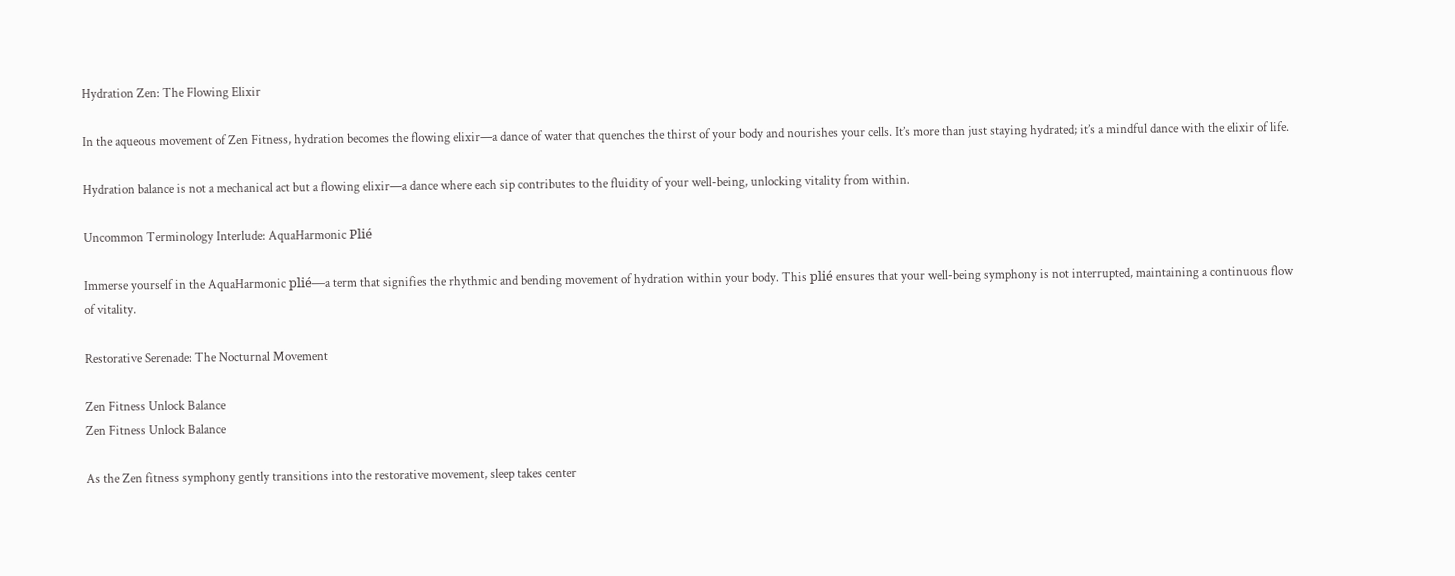Hydration Zen: The Flowing Elixir

In the aqueous movement of Zen Fitness, hydration becomes the flowing elixir—a dance of water that quenches the thirst of your body and nourishes your cells. It’s more than just staying hydrated; it’s a mindful dance with the elixir of life.

Hydration balance is not a mechanical act but a flowing elixir—a dance where each sip contributes to the fluidity of your well-being, unlocking vitality from within.

Uncommon Terminology Interlude: AquaHarmonic Plié

Immerse yourself in the AquaHarmonic plié—a term that signifies the rhythmic and bending movement of hydration within your body. This plié ensures that your well-being symphony is not interrupted, maintaining a continuous flow of vitality.

Restorative Serenade: The Nocturnal Movement

Zen Fitness Unlock Balance
Zen Fitness Unlock Balance

As the Zen fitness symphony gently transitions into the restorative movement, sleep takes center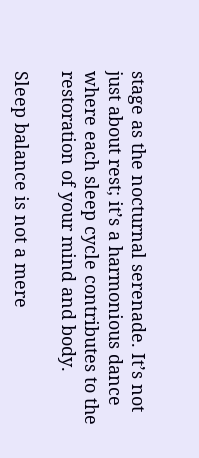stage as the nocturnal serenade. It’s not just about rest; it’s a harmonious dance where each sleep cycle contributes to the restoration of your mind and body.

Sleep balance is not a mere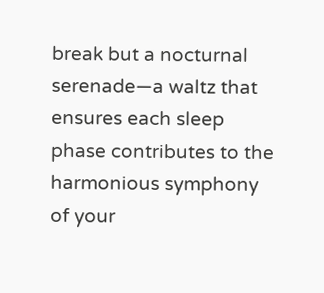break but a nocturnal serenade—a waltz that ensures each sleep phase contributes to the harmonious symphony of your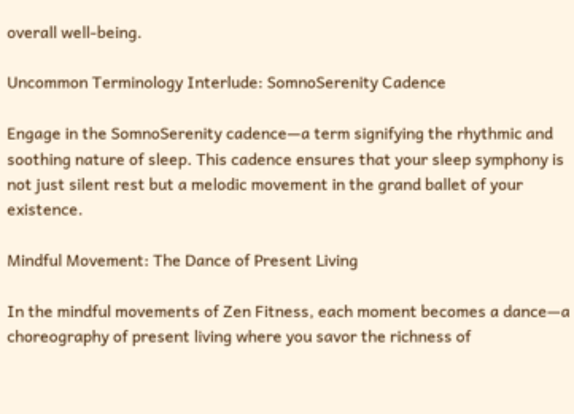overall well-being.

Uncommon Terminology Interlude: SomnoSerenity Cadence

Engage in the SomnoSerenity cadence—a term signifying the rhythmic and soothing nature of sleep. This cadence ensures that your sleep symphony is not just silent rest but a melodic movement in the grand ballet of your existence.

Mindful Movement: The Dance of Present Living

In the mindful movements of Zen Fitness, each moment becomes a dance—a choreography of present living where you savor the richness of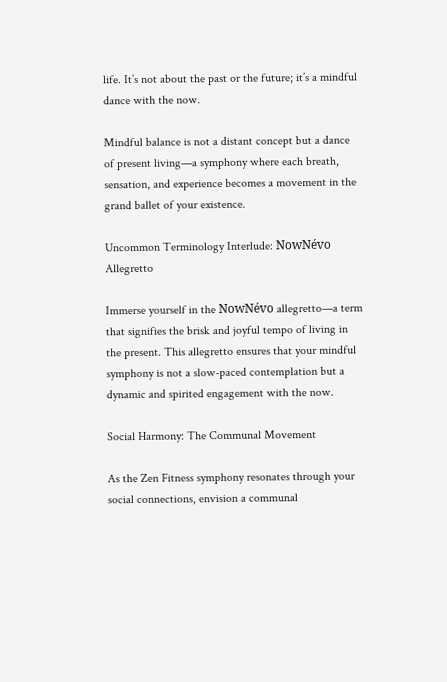life. It’s not about the past or the future; it’s a mindful dance with the now.

Mindful balance is not a distant concept but a dance of present living—a symphony where each breath, sensation, and experience becomes a movement in the grand ballet of your existence.

Uncommon Terminology Interlude: NowNévo Allegretto

Immerse yourself in the NowNévo allegretto—a term that signifies the brisk and joyful tempo of living in the present. This allegretto ensures that your mindful symphony is not a slow-paced contemplation but a dynamic and spirited engagement with the now.

Social Harmony: The Communal Movement

As the Zen Fitness symphony resonates through your social connections, envision a communal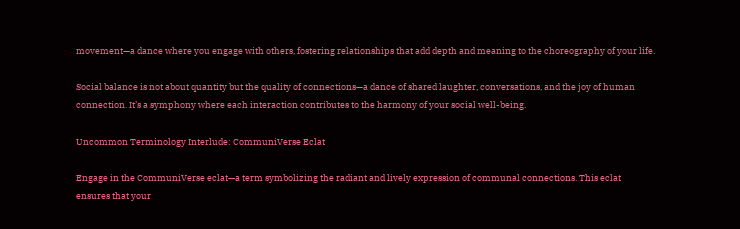movement—a dance where you engage with others, fostering relationships that add depth and meaning to the choreography of your life.

Social balance is not about quantity but the quality of connections—a dance of shared laughter, conversations, and the joy of human connection. It’s a symphony where each interaction contributes to the harmony of your social well-being.

Uncommon Terminology Interlude: CommuniVerse Eclat

Engage in the CommuniVerse eclat—a term symbolizing the radiant and lively expression of communal connections. This eclat ensures that your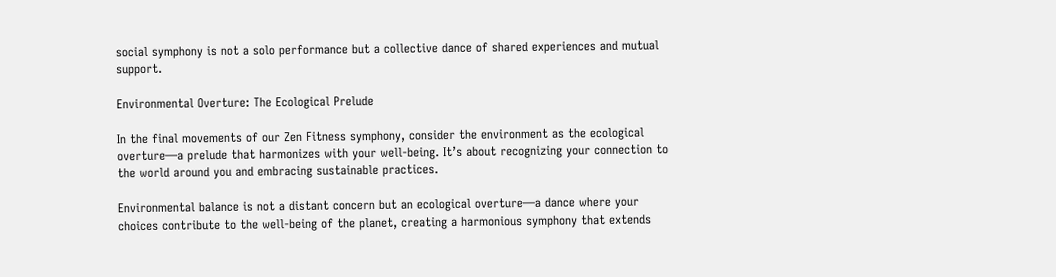social symphony is not a solo performance but a collective dance of shared experiences and mutual support.

Environmental Overture: The Ecological Prelude

In the final movements of our Zen Fitness symphony, consider the environment as the ecological overture—a prelude that harmonizes with your well-being. It’s about recognizing your connection to the world around you and embracing sustainable practices.

Environmental balance is not a distant concern but an ecological overture—a dance where your choices contribute to the well-being of the planet, creating a harmonious symphony that extends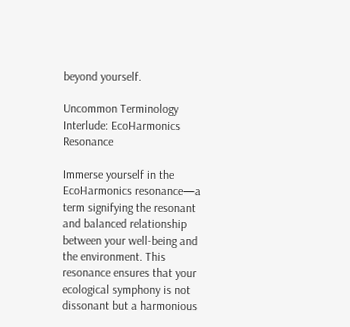beyond yourself.

Uncommon Terminology Interlude: EcoHarmonics Resonance

Immerse yourself in the EcoHarmonics resonance—a term signifying the resonant and balanced relationship between your well-being and the environment. This resonance ensures that your ecological symphony is not dissonant but a harmonious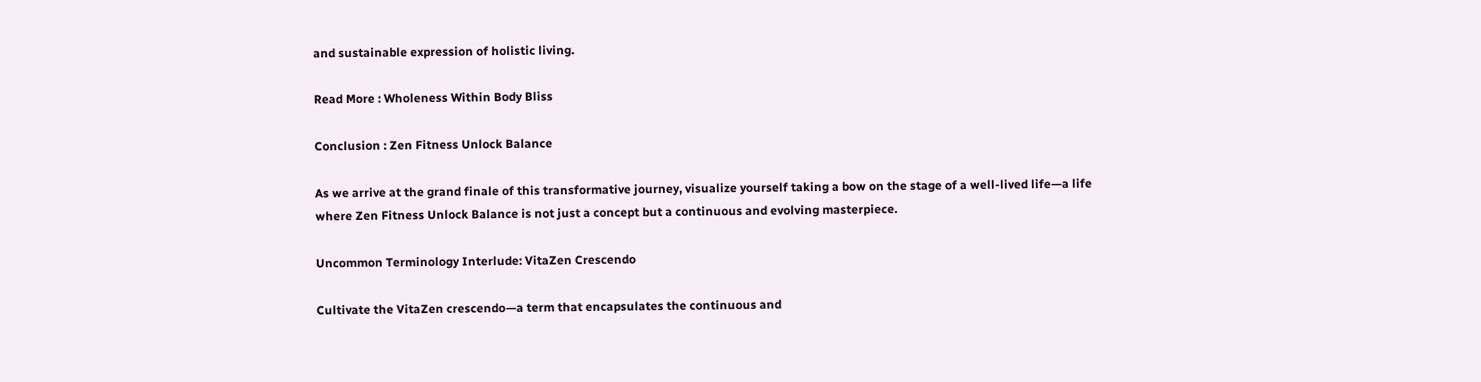and sustainable expression of holistic living.

Read More : Wholeness Within Body Bliss

Conclusion : Zen Fitness Unlock Balance

As we arrive at the grand finale of this transformative journey, visualize yourself taking a bow on the stage of a well-lived life—a life where Zen Fitness Unlock Balance is not just a concept but a continuous and evolving masterpiece.

Uncommon Terminology Interlude: VitaZen Crescendo

Cultivate the VitaZen crescendo—a term that encapsulates the continuous and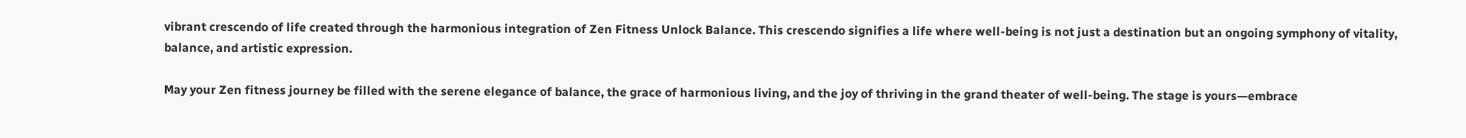vibrant crescendo of life created through the harmonious integration of Zen Fitness Unlock Balance. This crescendo signifies a life where well-being is not just a destination but an ongoing symphony of vitality, balance, and artistic expression.

May your Zen fitness journey be filled with the serene elegance of balance, the grace of harmonious living, and the joy of thriving in the grand theater of well-being. The stage is yours—embrace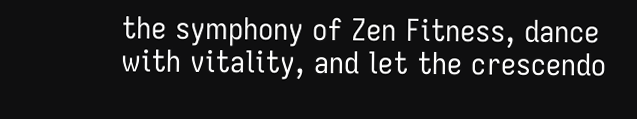the symphony of Zen Fitness, dance with vitality, and let the crescendo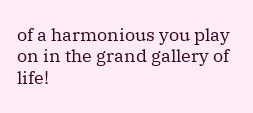of a harmonious you play on in the grand gallery of life!